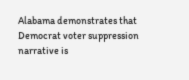Alabama demonstrates that Democrat voter suppression narrative is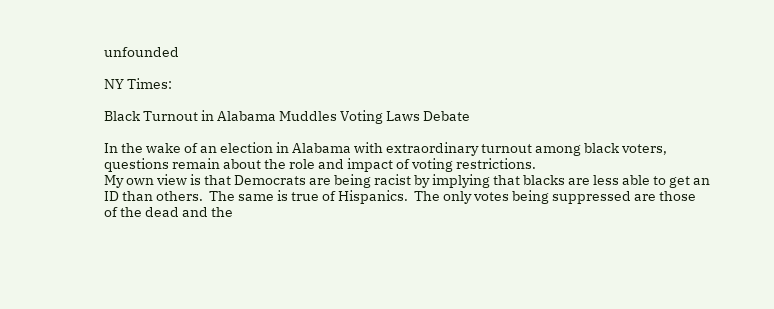unfounded

NY Times:

Black Turnout in Alabama Muddles Voting Laws Debate

In the wake of an election in Alabama with extraordinary turnout among black voters, questions remain about the role and impact of voting restrictions.
My own view is that Democrats are being racist by implying that blacks are less able to get an ID than others.  The same is true of Hispanics.  The only votes being suppressed are those of the dead and the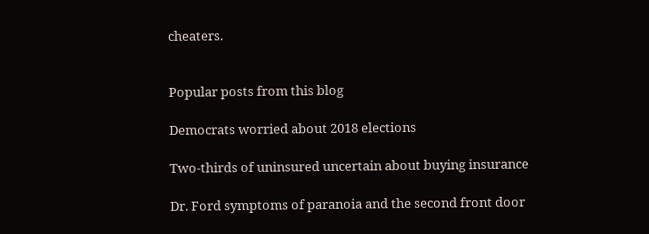cheaters.


Popular posts from this blog

Democrats worried about 2018 elections

Two-thirds of uninsured uncertain about buying insurance

Dr. Ford symptoms of paranoia and the second front door